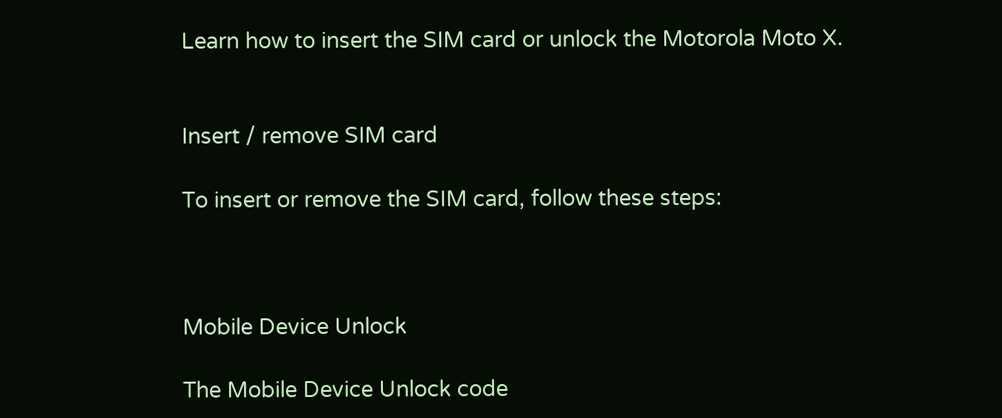Learn how to insert the SIM card or unlock the Motorola Moto X.


Insert / remove SIM card

To insert or remove the SIM card, follow these steps:



Mobile Device Unlock

The Mobile Device Unlock code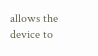allows the device to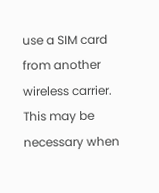use a SIM card from another wireless carrier. This may be necessary when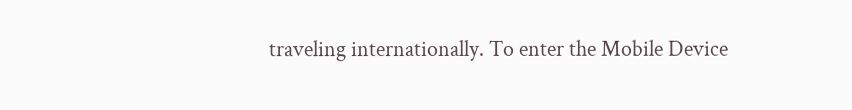traveling internationally. To enter the Mobile Device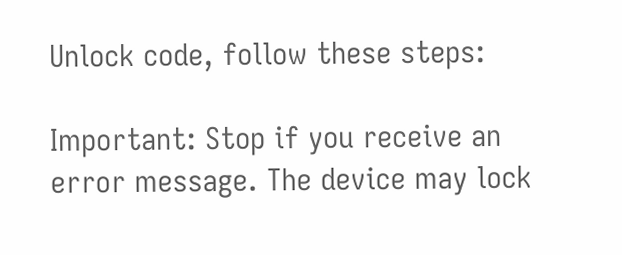Unlock code, follow these steps:

Important: Stop if you receive an error message. The device may lock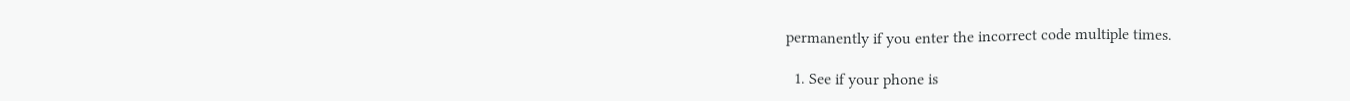permanently if you enter the incorrect code multiple times.

  1. See if your phone is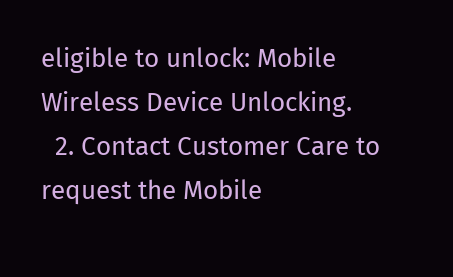eligible to unlock: Mobile Wireless Device Unlocking.
  2. Contact Customer Care to request the Mobile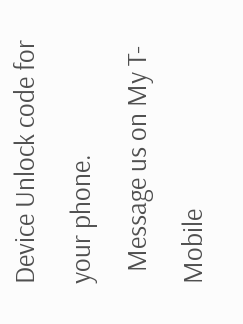Device Unlock code for your phone.
  Message us on My T-Mobile